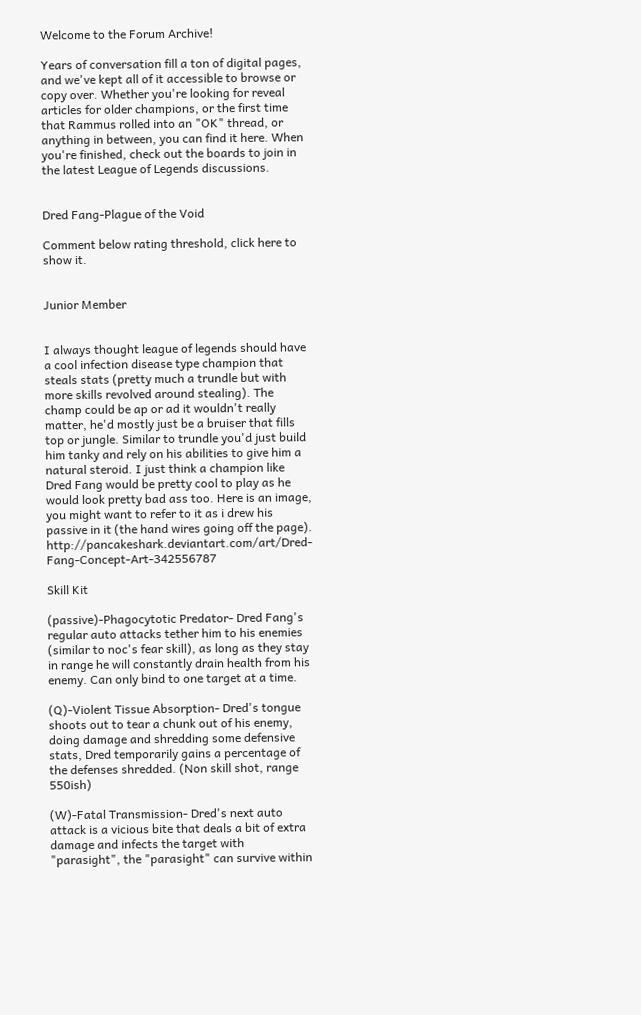Welcome to the Forum Archive!

Years of conversation fill a ton of digital pages, and we've kept all of it accessible to browse or copy over. Whether you're looking for reveal articles for older champions, or the first time that Rammus rolled into an "OK" thread, or anything in between, you can find it here. When you're finished, check out the boards to join in the latest League of Legends discussions.


Dred Fang-Plague of the Void

Comment below rating threshold, click here to show it.


Junior Member


I always thought league of legends should have a cool infection disease type champion that steals stats (pretty much a trundle but with more skills revolved around stealing). The champ could be ap or ad it wouldn't really matter, he'd mostly just be a bruiser that fills top or jungle. Similar to trundle you'd just build him tanky and rely on his abilities to give him a natural steroid. I just think a champion like Dred Fang would be pretty cool to play as he would look pretty bad ass too. Here is an image, you might want to refer to it as i drew his passive in it (the hand wires going off the page). http://pancakeshark.deviantart.com/art/Dred-Fang-Concept-Art-342556787

Skill Kit

(passive)-Phagocytotic Predator- Dred Fang's regular auto attacks tether him to his enemies (similar to noc's fear skill), as long as they stay in range he will constantly drain health from his enemy. Can only bind to one target at a time.

(Q)-Violent Tissue Absorption- Dred's tongue shoots out to tear a chunk out of his enemy, doing damage and shredding some defensive stats, Dred temporarily gains a percentage of the defenses shredded. (Non skill shot, range 550ish)

(W)-Fatal Transmission- Dred's next auto attack is a vicious bite that deals a bit of extra damage and infects the target with "parasight", the "parasight" can survive within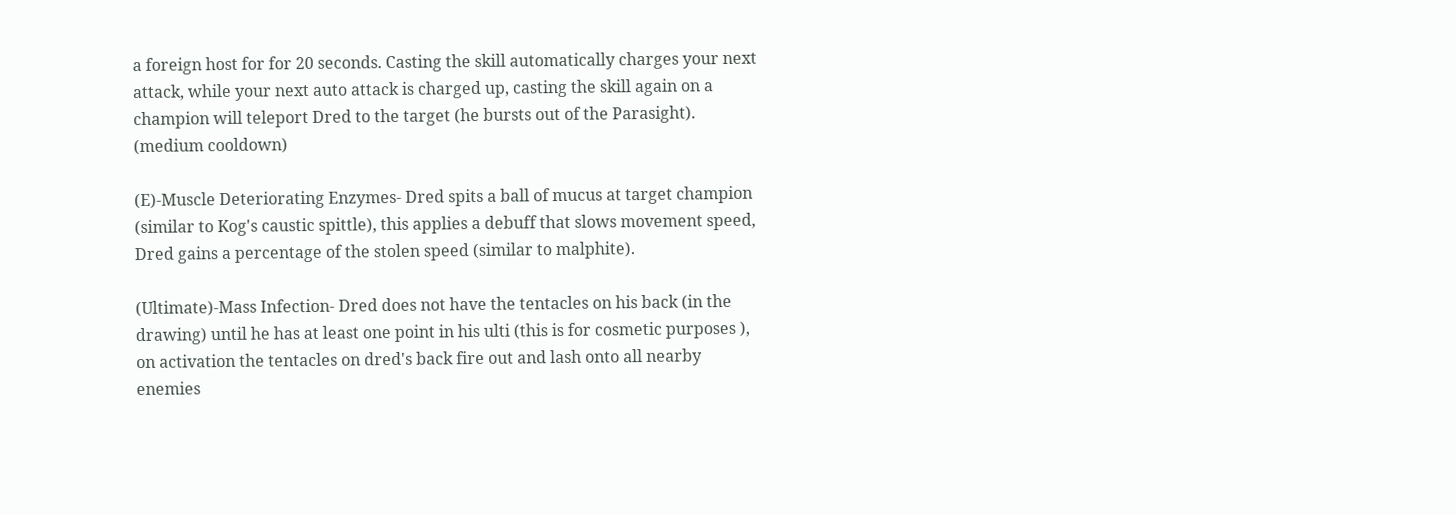a foreign host for for 20 seconds. Casting the skill automatically charges your next attack, while your next auto attack is charged up, casting the skill again on a champion will teleport Dred to the target (he bursts out of the Parasight). (medium cooldown)

(E)-Muscle Deteriorating Enzymes- Dred spits a ball of mucus at target champion (similar to Kog's caustic spittle), this applies a debuff that slows movement speed, Dred gains a percentage of the stolen speed (similar to malphite).

(Ultimate)-Mass Infection- Dred does not have the tentacles on his back (in the drawing) until he has at least one point in his ulti (this is for cosmetic purposes ), on activation the tentacles on dred's back fire out and lash onto all nearby enemies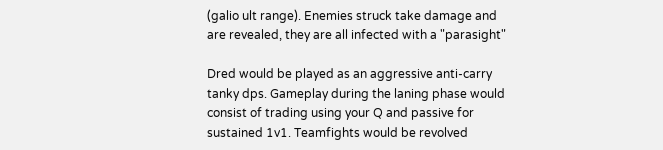(galio ult range). Enemies struck take damage and are revealed, they are all infected with a "parasight"

Dred would be played as an aggressive anti-carry tanky dps. Gameplay during the laning phase would consist of trading using your Q and passive for sustained 1v1. Teamfights would be revolved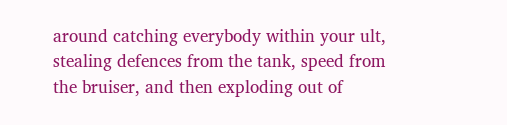around catching everybody within your ult, stealing defences from the tank, speed from the bruiser, and then exploding out of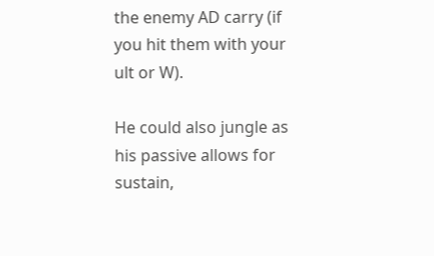the enemy AD carry (if you hit them with your ult or W).

He could also jungle as his passive allows for sustain,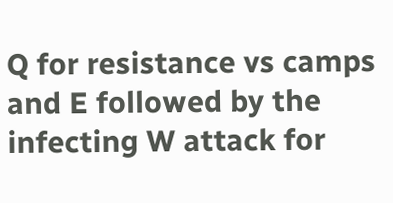Q for resistance vs camps and E followed by the infecting W attack for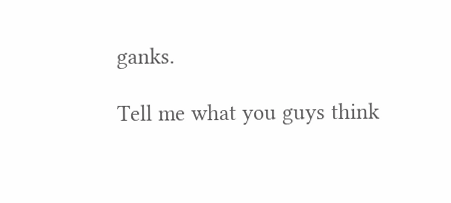ganks.

Tell me what you guys think